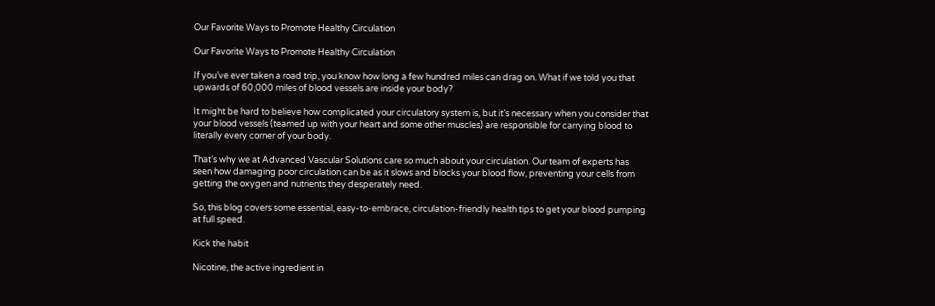Our Favorite Ways to Promote Healthy Circulation

Our Favorite Ways to Promote Healthy Circulation

If you’ve ever taken a road trip, you know how long a few hundred miles can drag on. What if we told you that upwards of 60,000 miles of blood vessels are inside your body?

It might be hard to believe how complicated your circulatory system is, but it’s necessary when you consider that your blood vessels (teamed up with your heart and some other muscles) are responsible for carrying blood to literally every corner of your body.

That’s why we at Advanced Vascular Solutions care so much about your circulation. Our team of experts has seen how damaging poor circulation can be as it slows and blocks your blood flow, preventing your cells from getting the oxygen and nutrients they desperately need.

So, this blog covers some essential, easy-to-embrace, circulation-friendly health tips to get your blood pumping at full speed.

Kick the habit

Nicotine, the active ingredient in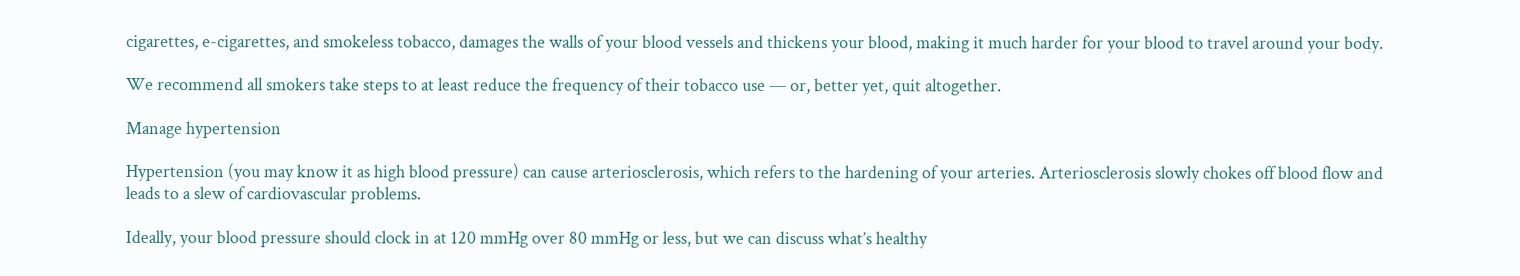cigarettes, e-cigarettes, and smokeless tobacco, damages the walls of your blood vessels and thickens your blood, making it much harder for your blood to travel around your body.

We recommend all smokers take steps to at least reduce the frequency of their tobacco use — or, better yet, quit altogether.

Manage hypertension

Hypertension (you may know it as high blood pressure) can cause arteriosclerosis, which refers to the hardening of your arteries. Arteriosclerosis slowly chokes off blood flow and leads to a slew of cardiovascular problems.

Ideally, your blood pressure should clock in at 120 mmHg over 80 mmHg or less, but we can discuss what’s healthy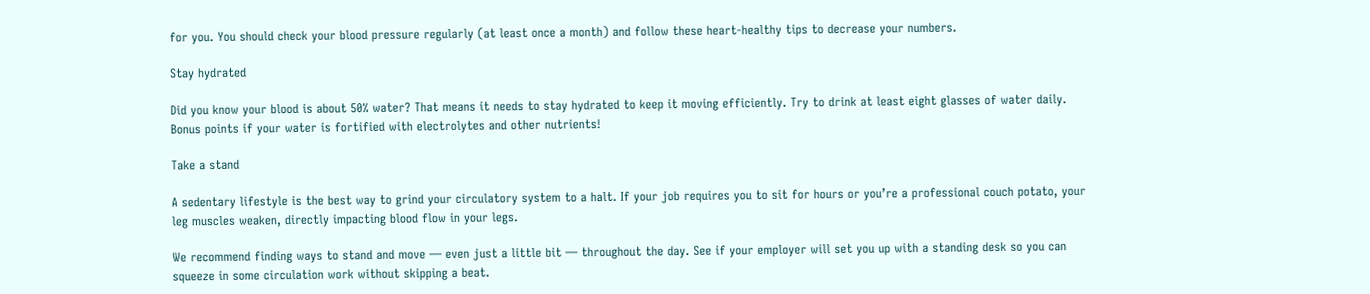for you. You should check your blood pressure regularly (at least once a month) and follow these heart-healthy tips to decrease your numbers.

Stay hydrated

Did you know your blood is about 50% water? That means it needs to stay hydrated to keep it moving efficiently. Try to drink at least eight glasses of water daily. Bonus points if your water is fortified with electrolytes and other nutrients!

Take a stand

A sedentary lifestyle is the best way to grind your circulatory system to a halt. If your job requires you to sit for hours or you’re a professional couch potato, your leg muscles weaken, directly impacting blood flow in your legs.

We recommend finding ways to stand and move — even just a little bit — throughout the day. See if your employer will set you up with a standing desk so you can squeeze in some circulation work without skipping a beat.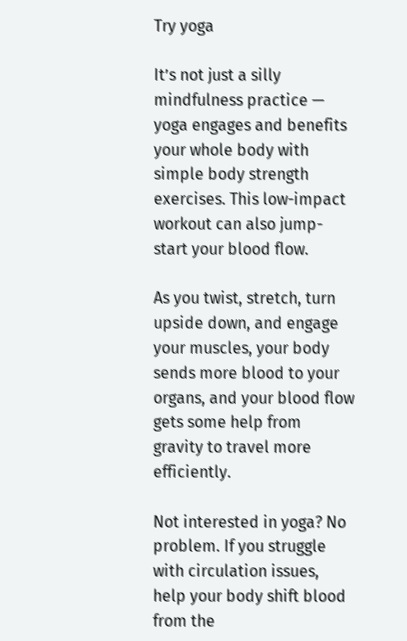Try yoga

It’s not just a silly mindfulness practice — yoga engages and benefits your whole body with simple body strength exercises. This low-impact workout can also jump-start your blood flow.

As you twist, stretch, turn upside down, and engage your muscles, your body sends more blood to your organs, and your blood flow gets some help from gravity to travel more efficiently.

Not interested in yoga? No problem. If you struggle with circulation issues, help your body shift blood from the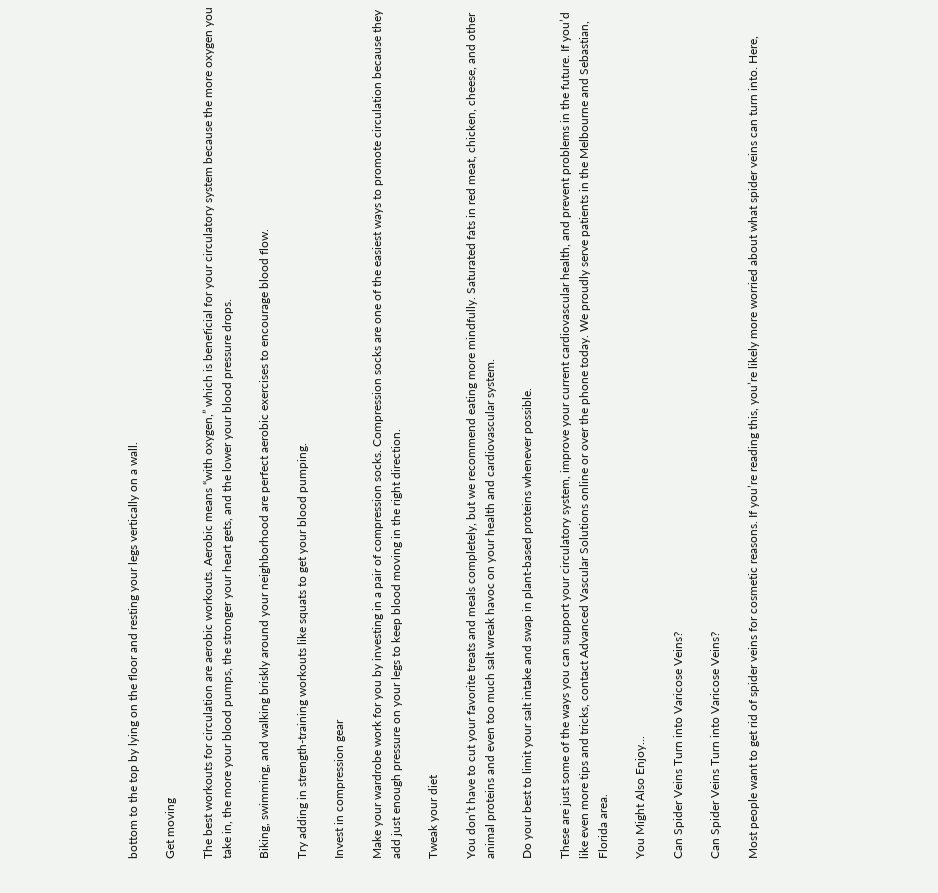bottom to the top by lying on the floor and resting your legs vertically on a wall.

Get moving

The best workouts for circulation are aerobic workouts. Aerobic means “with oxygen,” which is beneficial for your circulatory system because the more oxygen you take in, the more your blood pumps, the stronger your heart gets, and the lower your blood pressure drops.

Biking, swimming, and walking briskly around your neighborhood are perfect aerobic exercises to encourage blood flow.

Try adding in strength-training workouts like squats to get your blood pumping.

Invest in compression gear

Make your wardrobe work for you by investing in a pair of compression socks. Compression socks are one of the easiest ways to promote circulation because they add just enough pressure on your legs to keep blood moving in the right direction.

Tweak your diet

You don’t have to cut your favorite treats and meals completely, but we recommend eating more mindfully. Saturated fats in red meat, chicken, cheese, and other animal proteins and even too much salt wreak havoc on your health and cardiovascular system.

Do your best to limit your salt intake and swap in plant-based proteins whenever possible.

These are just some of the ways you can support your circulatory system, improve your current cardiovascular health, and prevent problems in the future. If you’d like even more tips and tricks, contact Advanced Vascular Solutions online or over the phone today. We proudly serve patients in the Melbourne and Sebastian, Florida area.

You Might Also Enjoy...

Can Spider Veins Turn into Varicose Veins?

Can Spider Veins Turn into Varicose Veins?

Most people want to get rid of spider veins for cosmetic reasons. If you’re reading this, you’re likely more worried about what spider veins can turn into. Here,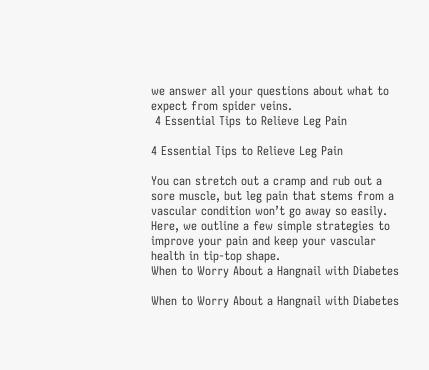we answer all your questions about what to expect from spider veins.
 4 Essential Tips to Relieve Leg Pain

4 Essential Tips to Relieve Leg Pain

You can stretch out a cramp and rub out a sore muscle, but leg pain that stems from a vascular condition won’t go away so easily. Here, we outline a few simple strategies to improve your pain and keep your vascular health in tip-top shape.
When to Worry About a Hangnail with Diabetes

When to Worry About a Hangnail with Diabetes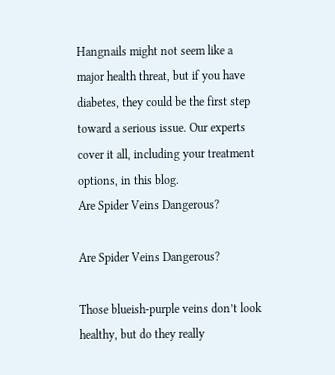Hangnails might not seem like a major health threat, but if you have diabetes, they could be the first step toward a serious issue. Our experts cover it all, including your treatment options, in this blog.
Are Spider Veins Dangerous?

Are Spider Veins Dangerous?

Those blueish-purple veins don’t look healthy, but do they really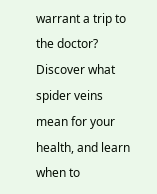warrant a trip to the doctor? Discover what spider veins mean for your health, and learn when to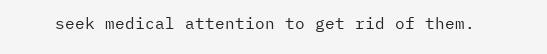seek medical attention to get rid of them.